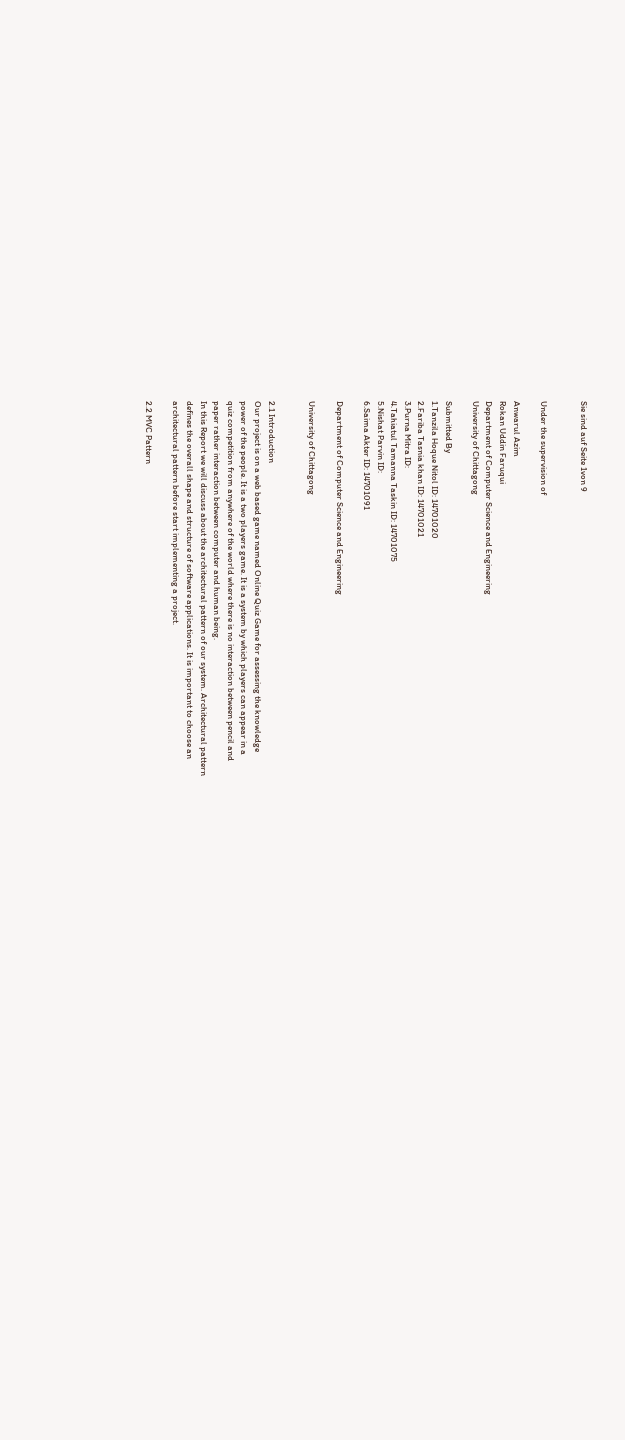Sie sind auf Seite 1von 9


Under the supervision of

Anwarul Azim
Rokan Uddin Faruqui
Department of Computer Science and Engineering
University of Chittagong

Submitted By
1.Tanzila Hoque Nitol ID: 14701020
2.Fariba Tasnia khan ID: 14701021
3.Purna Mitra ID:
4.Tahiatul Tamanna Taskin ID: 14701075
5.Nishat Parvin ID:
6.Saima Akter ID: 14701091

Department of Computer Science and Engineering

University of Chittagong


2.1 Introduction
Our project is on a web based game named Online Quiz Game for assessing the knowledge
power of the people. It is a two players game. It is a system by which players can appear in a
quiz competition from anywhere of the world where there is no interaction between pencil and
paper rather interaction between computer and human being.
In this Report we will discuss about the architectural pattern of our system. Architectural pattern
defines the overall shape and structure of software applications. It is important to choose an
architectural pattern before start implementing a project.

2.2 MVC Pattern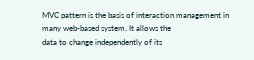MVC pattern is the basis of interaction management in many web-based system. It allows the
data to change independently of its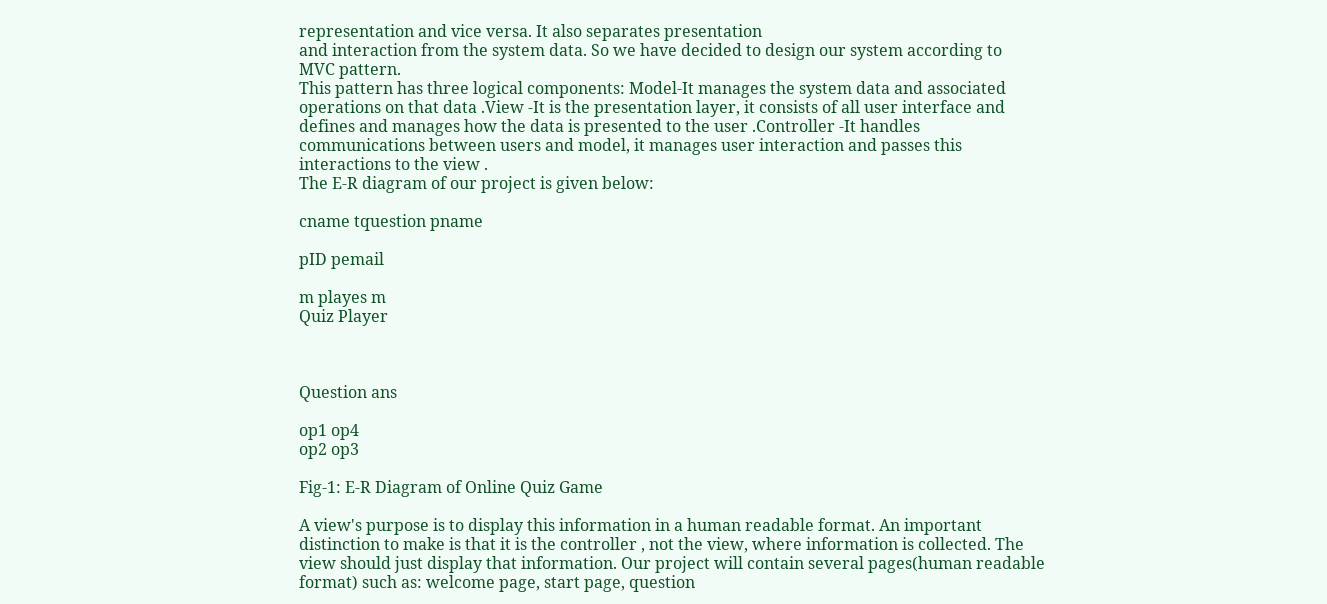representation and vice versa. It also separates presentation
and interaction from the system data. So we have decided to design our system according to
MVC pattern.
This pattern has three logical components: Model-It manages the system data and associated
operations on that data .View -It is the presentation layer, it consists of all user interface and
defines and manages how the data is presented to the user .Controller -It handles
communications between users and model, it manages user interaction and passes this
interactions to the view .
The E-R diagram of our project is given below:

cname tquestion pname

pID pemail

m playes m
Quiz Player



Question ans

op1 op4
op2 op3

Fig-1: E-R Diagram of Online Quiz Game

A view's purpose is to display this information in a human readable format. An important
distinction to make is that it is the controller , not the view, where information is collected. The
view should just display that information. Our project will contain several pages(human readable
format) such as: welcome page, start page, question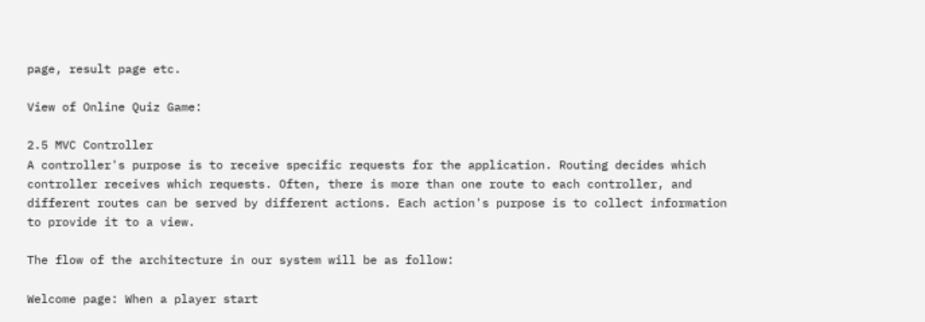page, result page etc.

View of Online Quiz Game:

2.5 MVC Controller
A controller's purpose is to receive specific requests for the application. Routing decides which
controller receives which requests. Often, there is more than one route to each controller, and
different routes can be served by different actions. Each action's purpose is to collect information
to provide it to a view.

The flow of the architecture in our system will be as follow:

Welcome page: When a player start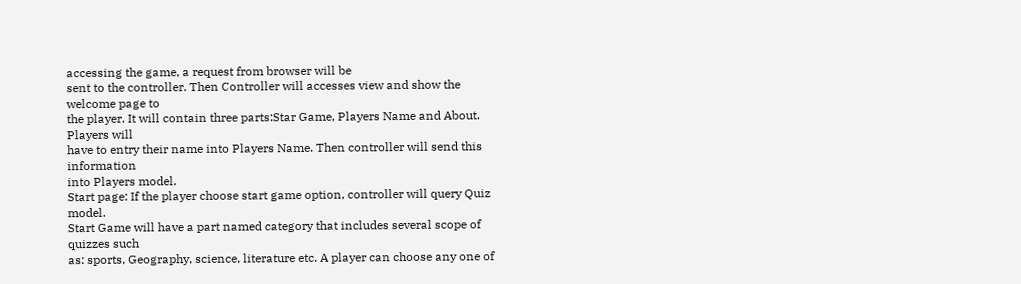accessing the game, a request from browser will be
sent to the controller. Then Controller will accesses view and show the welcome page to
the player. It will contain three parts:Star Game, Players Name and About. Players will
have to entry their name into Players Name. Then controller will send this information
into Players model.
Start page: If the player choose start game option, controller will query Quiz model.
Start Game will have a part named category that includes several scope of quizzes such
as: sports, Geography, science, literature etc. A player can choose any one of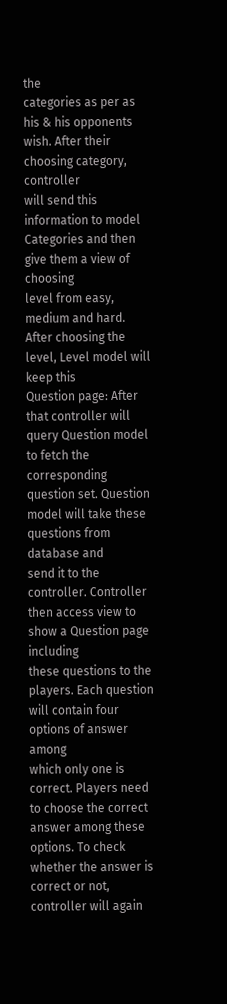the
categories as per as his & his opponents wish. After their choosing category, controller
will send this information to model Categories and then give them a view of choosing
level from easy, medium and hard. After choosing the level, Level model will keep this
Question page: After that controller will query Question model to fetch the
corresponding question set. Question model will take these questions from database and
send it to the controller. Controller then access view to show a Question page including
these questions to the players. Each question will contain four options of answer among
which only one is correct. Players need to choose the correct answer among these
options. To check whether the answer is correct or not, controller will again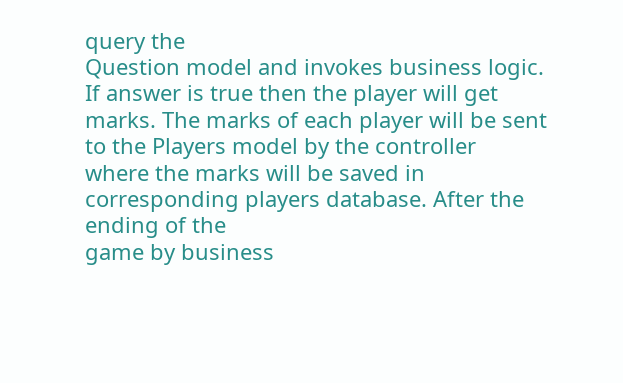query the
Question model and invokes business logic. If answer is true then the player will get
marks. The marks of each player will be sent to the Players model by the controller
where the marks will be saved in corresponding players database. After the ending of the
game by business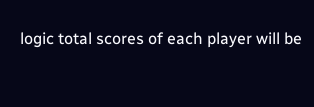logic total scores of each player will be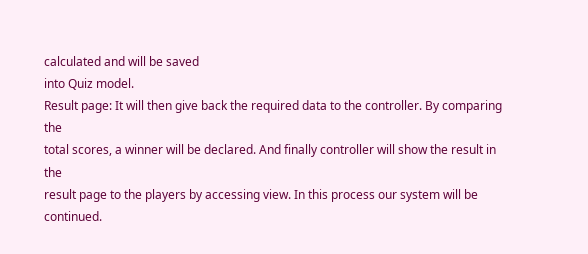calculated and will be saved
into Quiz model.
Result page: It will then give back the required data to the controller. By comparing the
total scores, a winner will be declared. And finally controller will show the result in the
result page to the players by accessing view. In this process our system will be continued.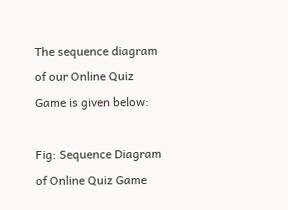The sequence diagram of our Online Quiz Game is given below:

Fig: Sequence Diagram of Online Quiz Game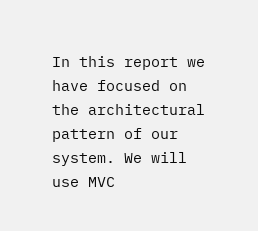In this report we have focused on the architectural pattern of our system. We will use MVC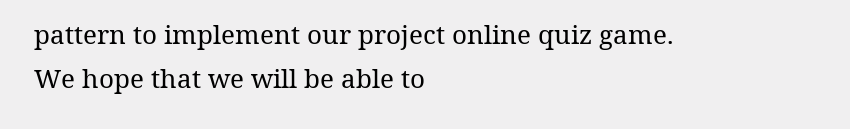pattern to implement our project online quiz game. We hope that we will be able to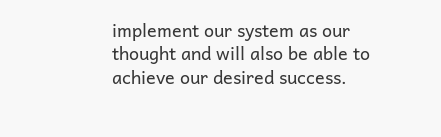implement our system as our thought and will also be able to achieve our desired success.